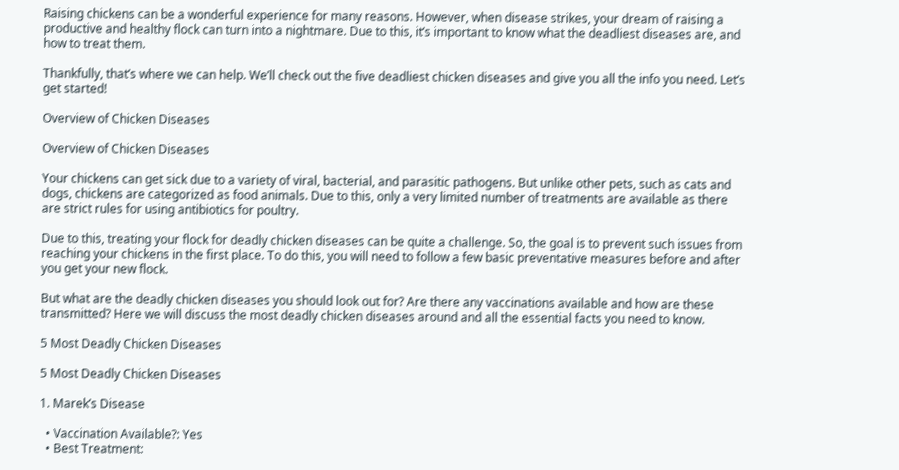Raising chickens can be a wonderful experience for many reasons. However, when disease strikes, your dream of raising a productive and healthy flock can turn into a nightmare. Due to this, it’s important to know what the deadliest diseases are, and how to treat them.

Thankfully, that’s where we can help. We’ll check out the five deadliest chicken diseases and give you all the info you need. Let’s get started!

Overview of Chicken Diseases

Overview of Chicken Diseases

Your chickens can get sick due to a variety of viral, bacterial, and parasitic pathogens. But unlike other pets, such as cats and dogs, chickens are categorized as food animals. Due to this, only a very limited number of treatments are available as there are strict rules for using antibiotics for poultry.

Due to this, treating your flock for deadly chicken diseases can be quite a challenge. So, the goal is to prevent such issues from reaching your chickens in the first place. To do this, you will need to follow a few basic preventative measures before and after you get your new flock.

But what are the deadly chicken diseases you should look out for? Are there any vaccinations available and how are these transmitted? Here we will discuss the most deadly chicken diseases around and all the essential facts you need to know.

5 Most Deadly Chicken Diseases

5 Most Deadly Chicken Diseases

1. Marek’s Disease

  • Vaccination Available?: Yes
  • Best Treatment: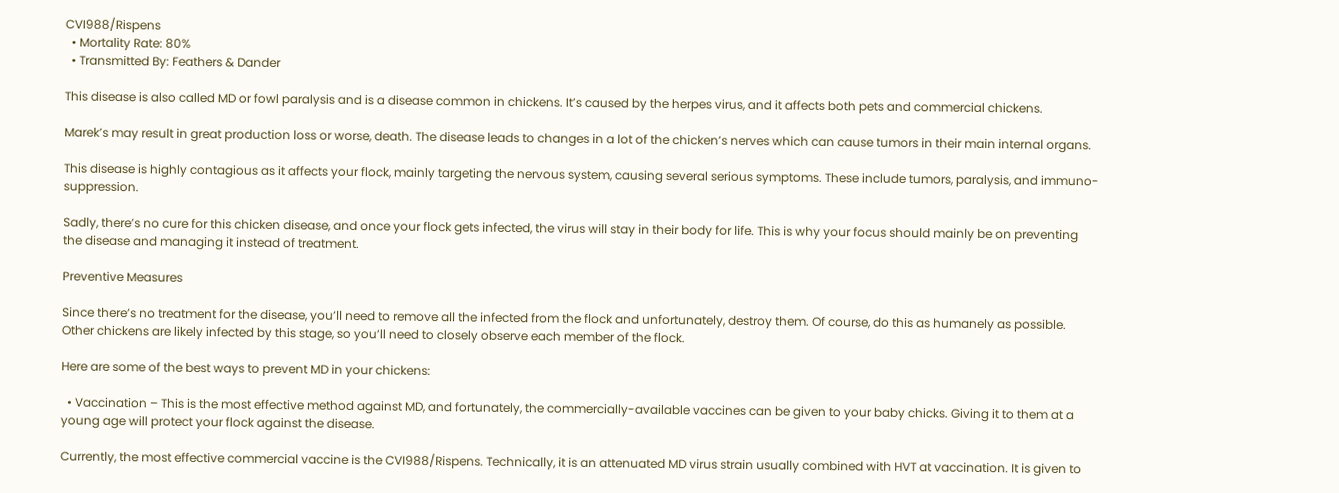CVI988/Rispens
  • Mortality Rate: 80%
  • Transmitted By: Feathers & Dander

This disease is also called MD or fowl paralysis and is a disease common in chickens. It’s caused by the herpes virus, and it affects both pets and commercial chickens.

Marek’s may result in great production loss or worse, death. The disease leads to changes in a lot of the chicken’s nerves which can cause tumors in their main internal organs.

This disease is highly contagious as it affects your flock, mainly targeting the nervous system, causing several serious symptoms. These include tumors, paralysis, and immuno-suppression.

Sadly, there’s no cure for this chicken disease, and once your flock gets infected, the virus will stay in their body for life. This is why your focus should mainly be on preventing the disease and managing it instead of treatment.

Preventive Measures

Since there’s no treatment for the disease, you’ll need to remove all the infected from the flock and unfortunately, destroy them. Of course, do this as humanely as possible. Other chickens are likely infected by this stage, so you’ll need to closely observe each member of the flock.

Here are some of the best ways to prevent MD in your chickens:

  • Vaccination – This is the most effective method against MD, and fortunately, the commercially-available vaccines can be given to your baby chicks. Giving it to them at a young age will protect your flock against the disease.

Currently, the most effective commercial vaccine is the CVI988/Rispens. Technically, it is an attenuated MD virus strain usually combined with HVT at vaccination. It is given to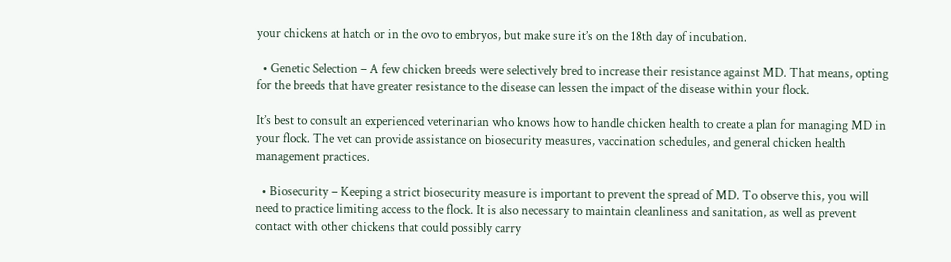your chickens at hatch or in the ovo to embryos, but make sure it’s on the 18th day of incubation.

  • Genetic Selection – A few chicken breeds were selectively bred to increase their resistance against MD. That means, opting for the breeds that have greater resistance to the disease can lessen the impact of the disease within your flock.

It’s best to consult an experienced veterinarian who knows how to handle chicken health to create a plan for managing MD in your flock. The vet can provide assistance on biosecurity measures, vaccination schedules, and general chicken health management practices.

  • Biosecurity – Keeping a strict biosecurity measure is important to prevent the spread of MD. To observe this, you will need to practice limiting access to the flock. It is also necessary to maintain cleanliness and sanitation, as well as prevent contact with other chickens that could possibly carry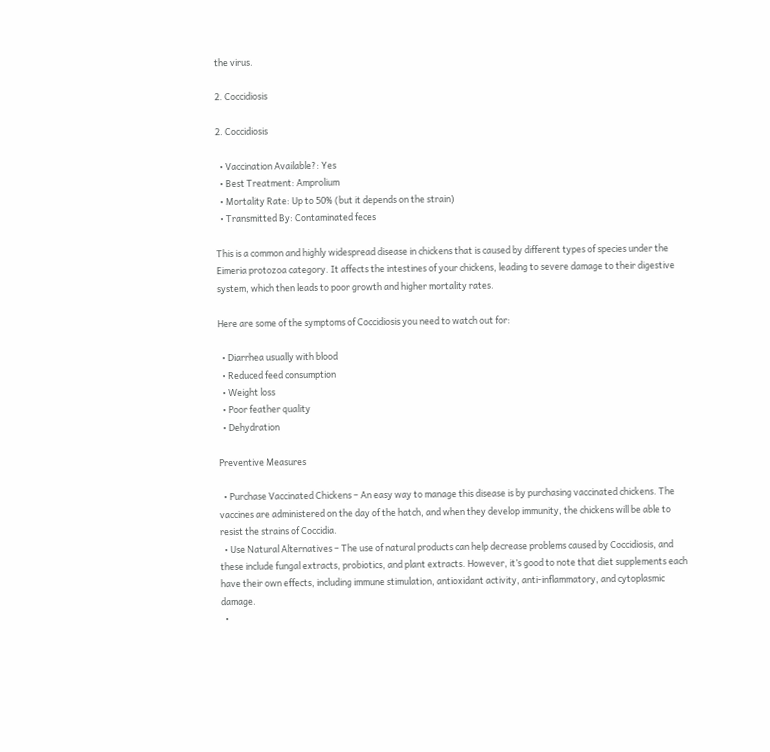the virus.

2. Coccidiosis

2. Coccidiosis

  • Vaccination Available?: Yes
  • Best Treatment: Amprolium
  • Mortality Rate: Up to 50% (but it depends on the strain)
  • Transmitted By: Contaminated feces

This is a common and highly widespread disease in chickens that is caused by different types of species under the Eimeria protozoa category. It affects the intestines of your chickens, leading to severe damage to their digestive system, which then leads to poor growth and higher mortality rates.

Here are some of the symptoms of Coccidiosis you need to watch out for:

  • Diarrhea usually with blood
  • Reduced feed consumption
  • Weight loss
  • Poor feather quality
  • Dehydration

Preventive Measures

  • Purchase Vaccinated Chickens – An easy way to manage this disease is by purchasing vaccinated chickens. The vaccines are administered on the day of the hatch, and when they develop immunity, the chickens will be able to resist the strains of Coccidia.
  • Use Natural Alternatives – The use of natural products can help decrease problems caused by Coccidiosis, and these include fungal extracts, probiotics, and plant extracts. However, it’s good to note that diet supplements each have their own effects, including immune stimulation, antioxidant activity, anti-inflammatory, and cytoplasmic damage.
  •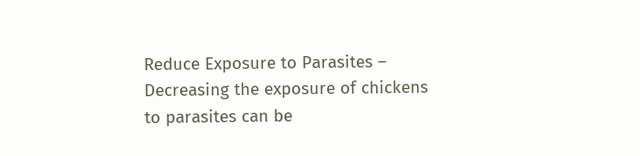Reduce Exposure to Parasites – Decreasing the exposure of chickens to parasites can be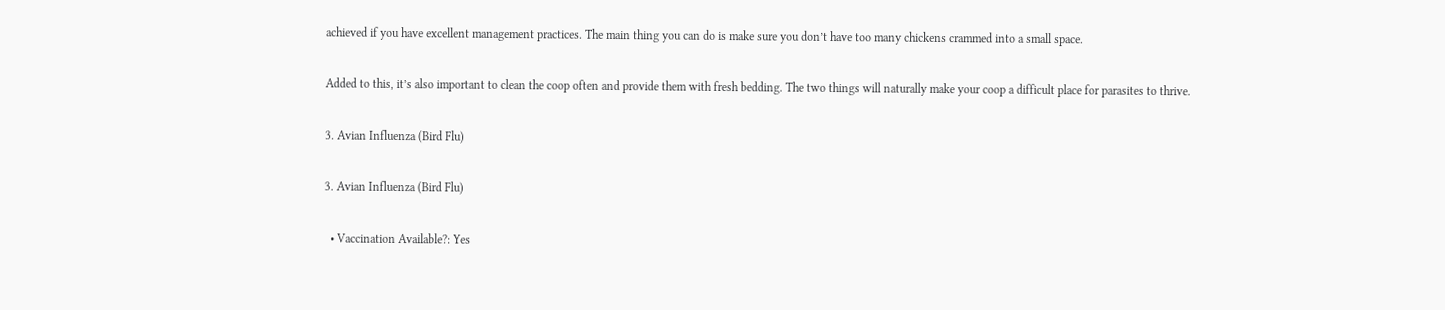achieved if you have excellent management practices. The main thing you can do is make sure you don’t have too many chickens crammed into a small space.

Added to this, it’s also important to clean the coop often and provide them with fresh bedding. The two things will naturally make your coop a difficult place for parasites to thrive.

3. Avian Influenza (Bird Flu)

3. Avian Influenza (Bird Flu)

  • Vaccination Available?: Yes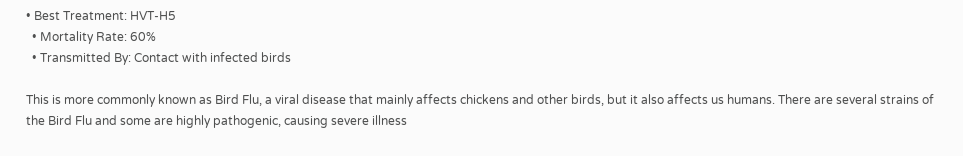• Best Treatment: HVT-H5
  • Mortality Rate: 60%
  • Transmitted By: Contact with infected birds

This is more commonly known as Bird Flu, a viral disease that mainly affects chickens and other birds, but it also affects us humans. There are several strains of the Bird Flu and some are highly pathogenic, causing severe illness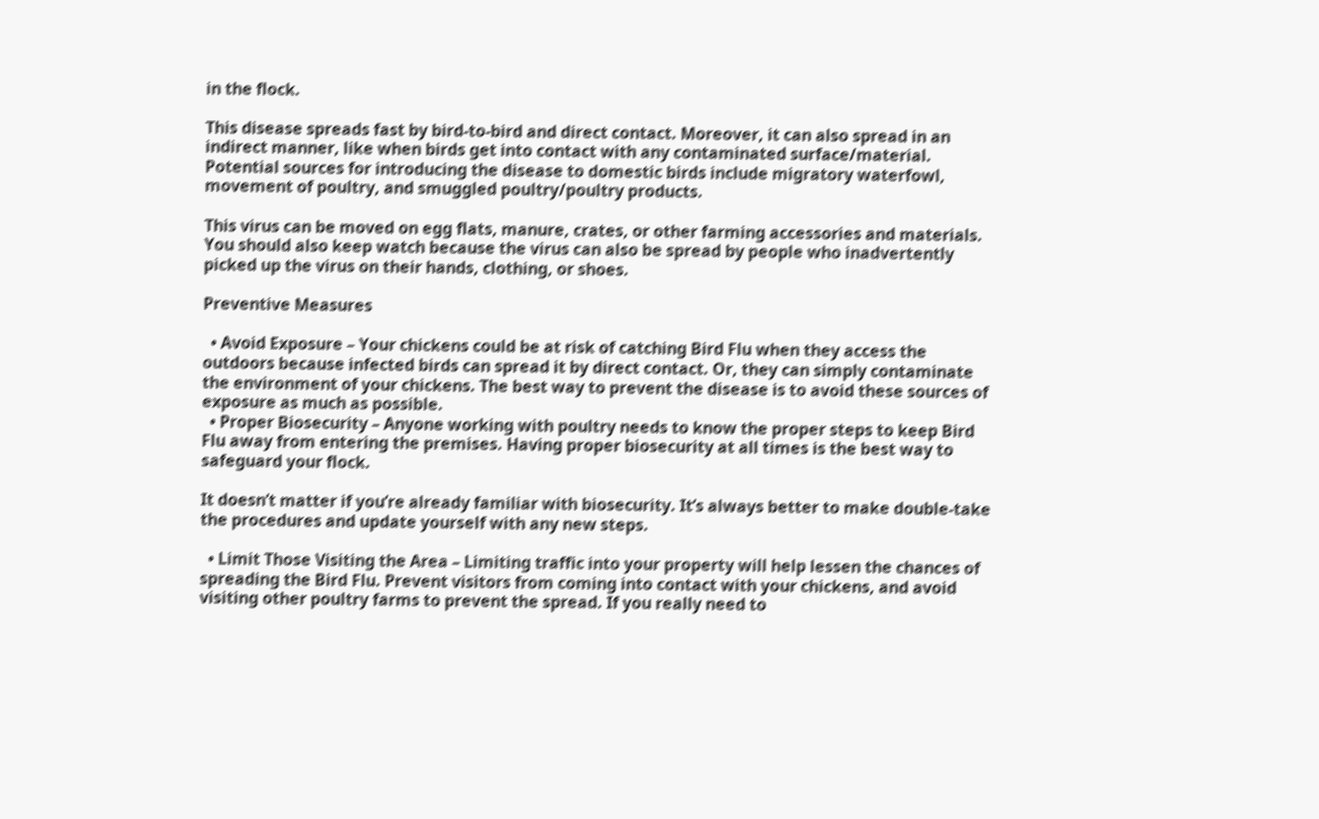in the flock.

This disease spreads fast by bird-to-bird and direct contact. Moreover, it can also spread in an indirect manner, like when birds get into contact with any contaminated surface/material. Potential sources for introducing the disease to domestic birds include migratory waterfowl, movement of poultry, and smuggled poultry/poultry products.

This virus can be moved on egg flats, manure, crates, or other farming accessories and materials. You should also keep watch because the virus can also be spread by people who inadvertently picked up the virus on their hands, clothing, or shoes.

Preventive Measures

  • Avoid Exposure – Your chickens could be at risk of catching Bird Flu when they access the outdoors because infected birds can spread it by direct contact. Or, they can simply contaminate the environment of your chickens. The best way to prevent the disease is to avoid these sources of exposure as much as possible.
  • Proper Biosecurity – Anyone working with poultry needs to know the proper steps to keep Bird Flu away from entering the premises. Having proper biosecurity at all times is the best way to safeguard your flock.

It doesn’t matter if you’re already familiar with biosecurity. It’s always better to make double-take the procedures and update yourself with any new steps.

  • Limit Those Visiting the Area – Limiting traffic into your property will help lessen the chances of spreading the Bird Flu. Prevent visitors from coming into contact with your chickens, and avoid visiting other poultry farms to prevent the spread. If you really need to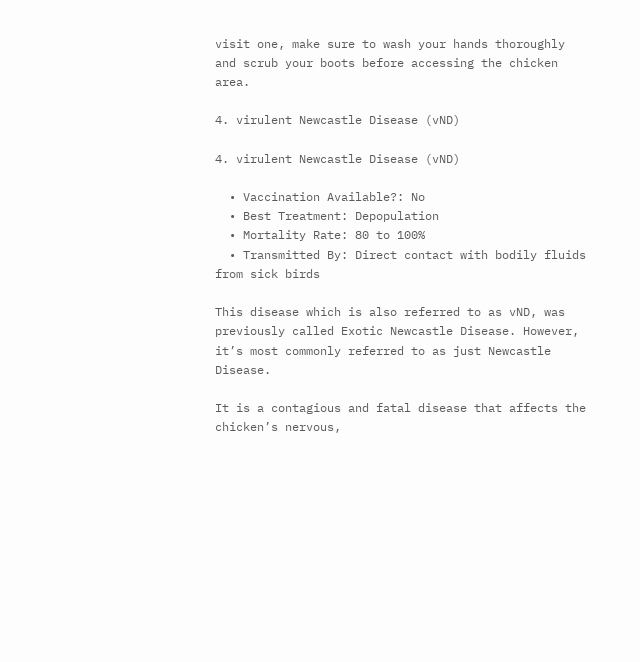visit one, make sure to wash your hands thoroughly and scrub your boots before accessing the chicken area.

4. virulent Newcastle Disease (vND)

4. virulent Newcastle Disease (vND)

  • Vaccination Available?: No
  • Best Treatment: Depopulation
  • Mortality Rate: 80 to 100%
  • Transmitted By: Direct contact with bodily fluids from sick birds

This disease which is also referred to as vND, was previously called Exotic Newcastle Disease. However, it’s most commonly referred to as just Newcastle Disease.

It is a contagious and fatal disease that affects the chicken’s nervous,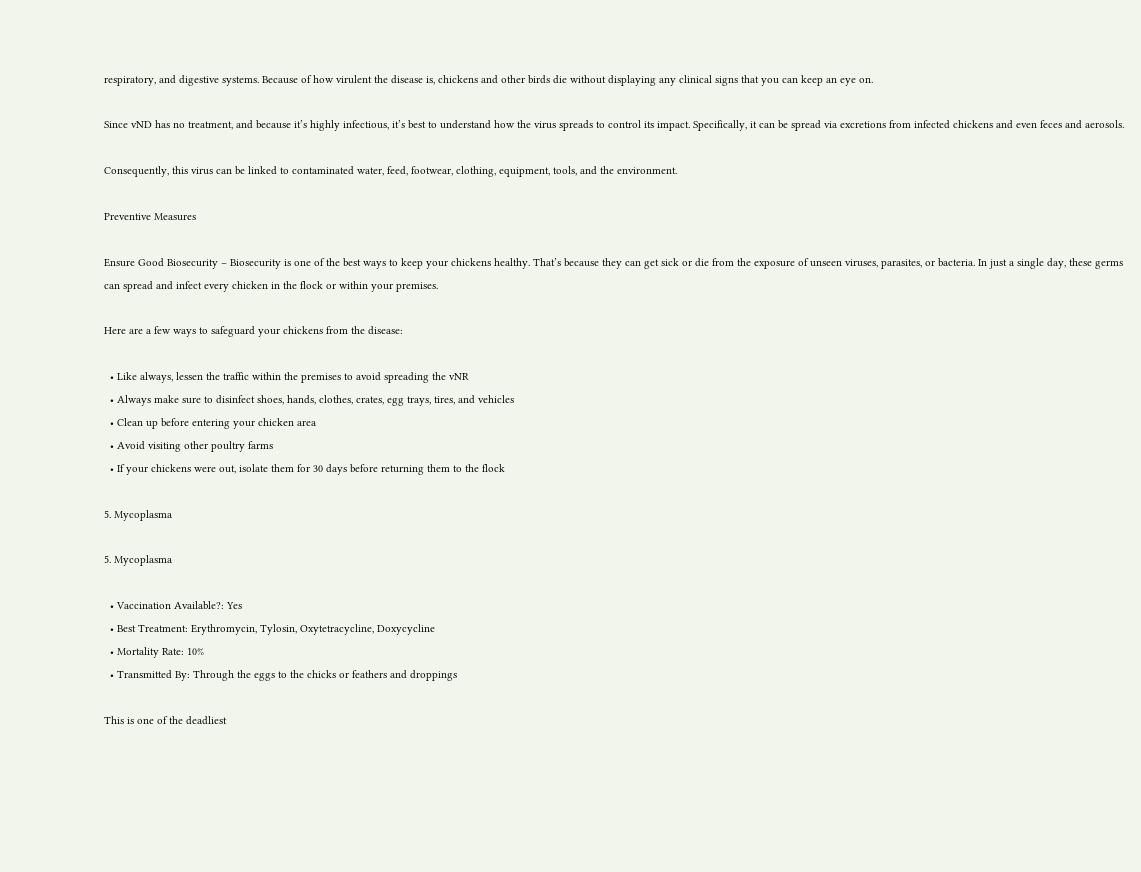respiratory, and digestive systems. Because of how virulent the disease is, chickens and other birds die without displaying any clinical signs that you can keep an eye on.

Since vND has no treatment, and because it’s highly infectious, it’s best to understand how the virus spreads to control its impact. Specifically, it can be spread via excretions from infected chickens and even feces and aerosols.

Consequently, this virus can be linked to contaminated water, feed, footwear, clothing, equipment, tools, and the environment.

Preventive Measures

Ensure Good Biosecurity – Biosecurity is one of the best ways to keep your chickens healthy. That’s because they can get sick or die from the exposure of unseen viruses, parasites, or bacteria. In just a single day, these germs can spread and infect every chicken in the flock or within your premises.

Here are a few ways to safeguard your chickens from the disease:

  • Like always, lessen the traffic within the premises to avoid spreading the vNR
  • Always make sure to disinfect shoes, hands, clothes, crates, egg trays, tires, and vehicles
  • Clean up before entering your chicken area
  • Avoid visiting other poultry farms
  • If your chickens were out, isolate them for 30 days before returning them to the flock

5. Mycoplasma

5. Mycoplasma

  • Vaccination Available?: Yes
  • Best Treatment: Erythromycin, Tylosin, Oxytetracycline, Doxycycline
  • Mortality Rate: 10%
  • Transmitted By: Through the eggs to the chicks or feathers and droppings

This is one of the deadliest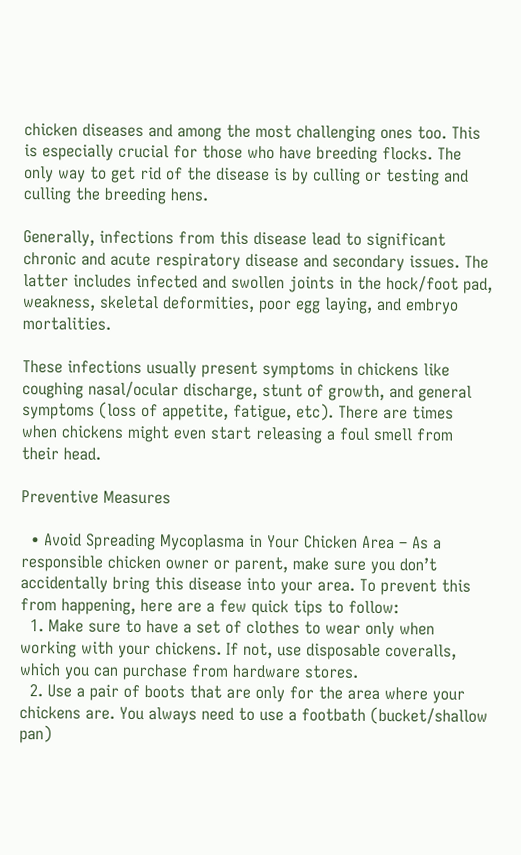chicken diseases and among the most challenging ones too. This is especially crucial for those who have breeding flocks. The only way to get rid of the disease is by culling or testing and culling the breeding hens.

Generally, infections from this disease lead to significant chronic and acute respiratory disease and secondary issues. The latter includes infected and swollen joints in the hock/foot pad, weakness, skeletal deformities, poor egg laying, and embryo mortalities.

These infections usually present symptoms in chickens like coughing nasal/ocular discharge, stunt of growth, and general symptoms (loss of appetite, fatigue, etc). There are times when chickens might even start releasing a foul smell from their head.

Preventive Measures

  • Avoid Spreading Mycoplasma in Your Chicken Area – As a responsible chicken owner or parent, make sure you don’t accidentally bring this disease into your area. To prevent this from happening, here are a few quick tips to follow:
  1. Make sure to have a set of clothes to wear only when working with your chickens. If not, use disposable coveralls, which you can purchase from hardware stores.
  2. Use a pair of boots that are only for the area where your chickens are. You always need to use a footbath (bucket/shallow pan)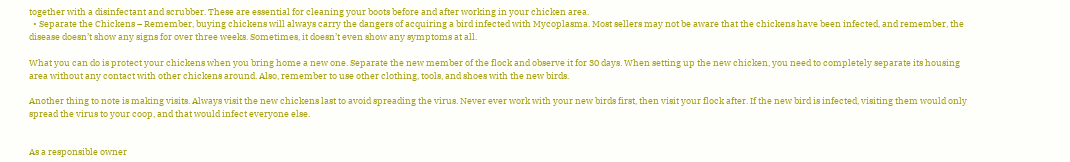together with a disinfectant and scrubber. These are essential for cleaning your boots before and after working in your chicken area.
  • Separate the Chickens – Remember, buying chickens will always carry the dangers of acquiring a bird infected with Mycoplasma. Most sellers may not be aware that the chickens have been infected, and remember, the disease doesn’t show any signs for over three weeks. Sometimes, it doesn’t even show any symptoms at all.

What you can do is protect your chickens when you bring home a new one. Separate the new member of the flock and observe it for 30 days. When setting up the new chicken, you need to completely separate its housing area without any contact with other chickens around. Also, remember to use other clothing, tools, and shoes with the new birds.

Another thing to note is making visits. Always visit the new chickens last to avoid spreading the virus. Never ever work with your new birds first, then visit your flock after. If the new bird is infected, visiting them would only spread the virus to your coop, and that would infect everyone else.


As a responsible owner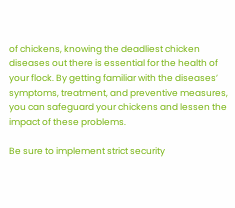of chickens, knowing the deadliest chicken diseases out there is essential for the health of your flock. By getting familiar with the diseases’ symptoms, treatment, and preventive measures, you can safeguard your chickens and lessen the impact of these problems.

Be sure to implement strict security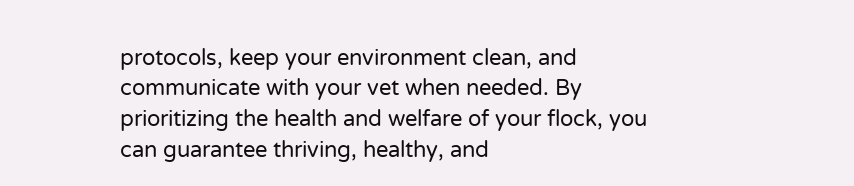protocols, keep your environment clean, and communicate with your vet when needed. By prioritizing the health and welfare of your flock, you can guarantee thriving, healthy, and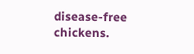disease-free chickens.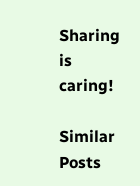Sharing is caring!

Similar Posts